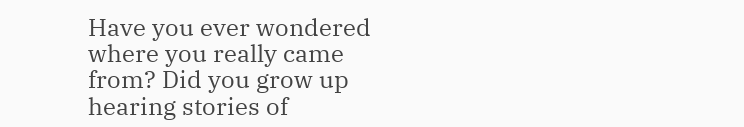Have you ever wondered where you really came from? Did you grow up hearing stories of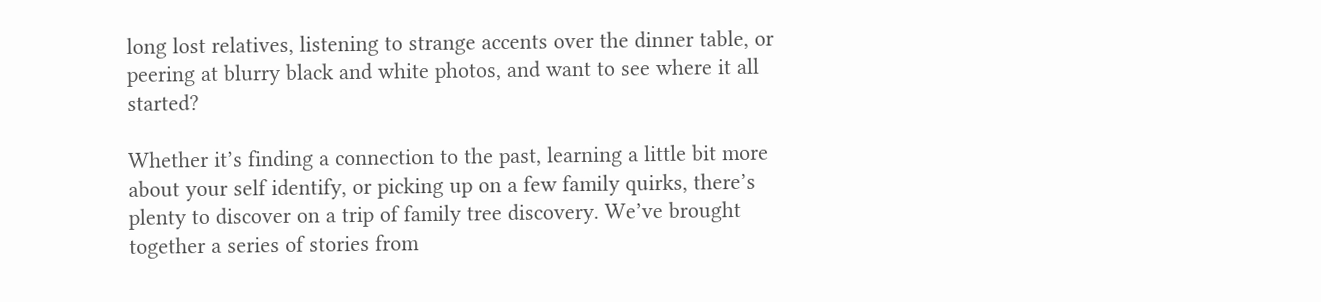long lost relatives, listening to strange accents over the dinner table, or peering at blurry black and white photos, and want to see where it all started?

Whether it’s finding a connection to the past, learning a little bit more about your self identify, or picking up on a few family quirks, there’s plenty to discover on a trip of family tree discovery. We’ve brought together a series of stories from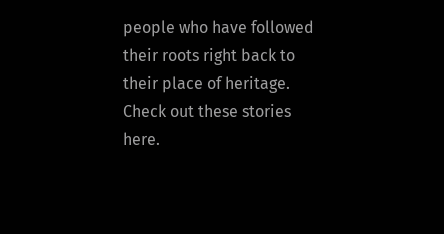people who have followed their roots right back to their place of heritage. Check out these stories here.